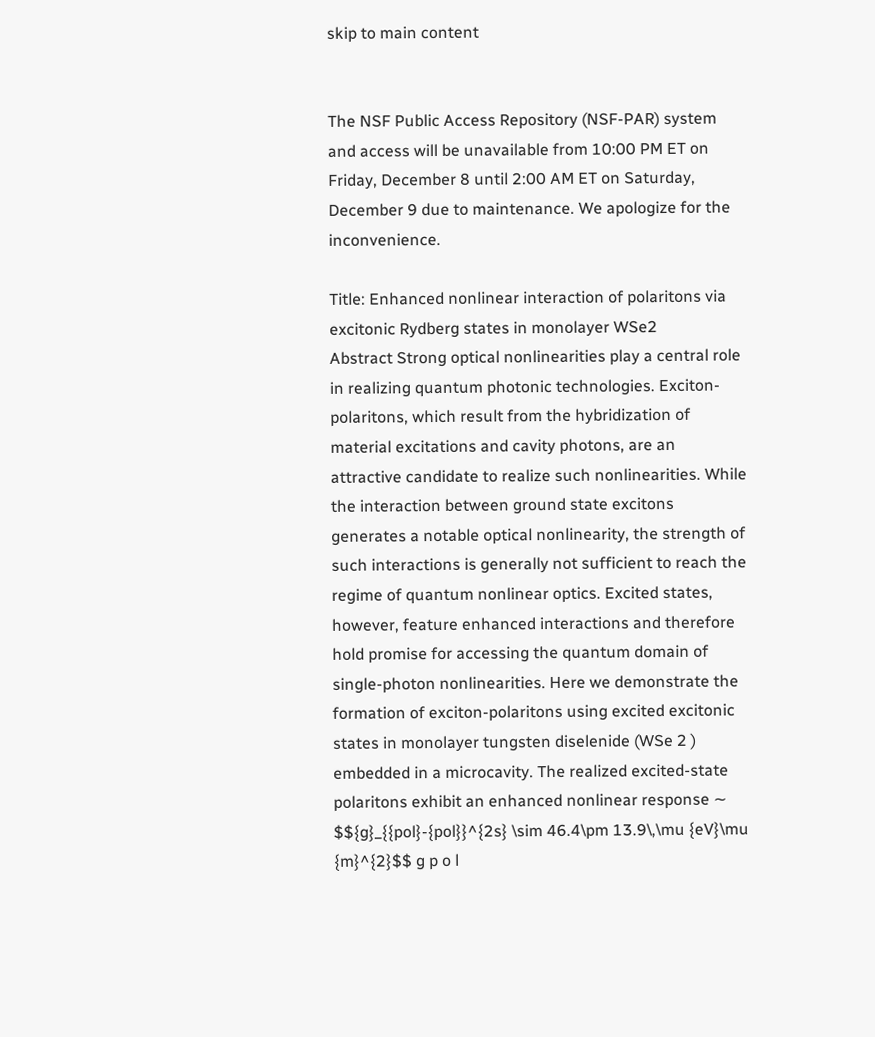skip to main content


The NSF Public Access Repository (NSF-PAR) system and access will be unavailable from 10:00 PM ET on Friday, December 8 until 2:00 AM ET on Saturday, December 9 due to maintenance. We apologize for the inconvenience.

Title: Enhanced nonlinear interaction of polaritons via excitonic Rydberg states in monolayer WSe2
Abstract Strong optical nonlinearities play a central role in realizing quantum photonic technologies. Exciton-polaritons, which result from the hybridization of material excitations and cavity photons, are an attractive candidate to realize such nonlinearities. While the interaction between ground state excitons generates a notable optical nonlinearity, the strength of such interactions is generally not sufficient to reach the regime of quantum nonlinear optics. Excited states, however, feature enhanced interactions and therefore hold promise for accessing the quantum domain of single-photon nonlinearities. Here we demonstrate the formation of exciton-polaritons using excited excitonic states in monolayer tungsten diselenide (WSe 2 ) embedded in a microcavity. The realized excited-state polaritons exhibit an enhanced nonlinear response ∼ $${g}_{{pol}-{pol}}^{2s} \sim 46.4\pm 13.9\,\mu {eV}\mu {m}^{2}$$ g p o l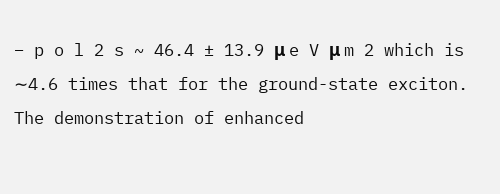− p o l 2 s ~ 46.4 ± 13.9 μ e V μ m 2 which is ∼4.6 times that for the ground-state exciton. The demonstration of enhanced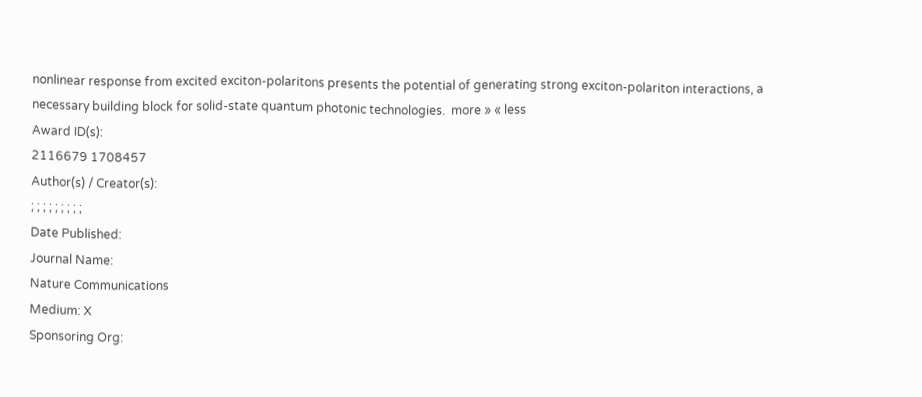nonlinear response from excited exciton-polaritons presents the potential of generating strong exciton-polariton interactions, a necessary building block for solid-state quantum photonic technologies.  more » « less
Award ID(s):
2116679 1708457
Author(s) / Creator(s):
; ; ; ; ; ; ; ; ;
Date Published:
Journal Name:
Nature Communications
Medium: X
Sponsoring Org: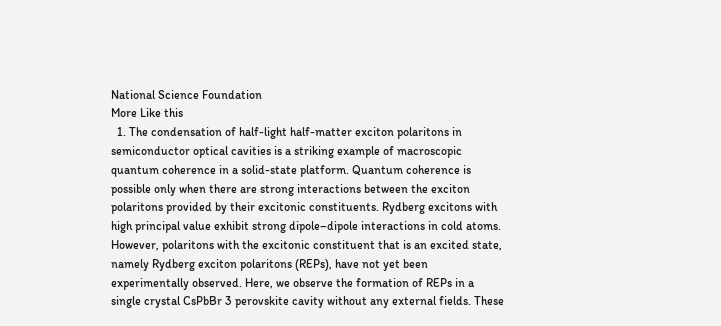National Science Foundation
More Like this
  1. The condensation of half-light half-matter exciton polaritons in semiconductor optical cavities is a striking example of macroscopic quantum coherence in a solid-state platform. Quantum coherence is possible only when there are strong interactions between the exciton polaritons provided by their excitonic constituents. Rydberg excitons with high principal value exhibit strong dipole–dipole interactions in cold atoms. However, polaritons with the excitonic constituent that is an excited state, namely Rydberg exciton polaritons (REPs), have not yet been experimentally observed. Here, we observe the formation of REPs in a single crystal CsPbBr 3 perovskite cavity without any external fields. These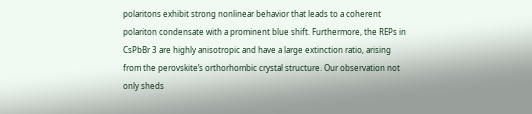polaritons exhibit strong nonlinear behavior that leads to a coherent polariton condensate with a prominent blue shift. Furthermore, the REPs in CsPbBr 3 are highly anisotropic and have a large extinction ratio, arising from the perovskite’s orthorhombic crystal structure. Our observation not only sheds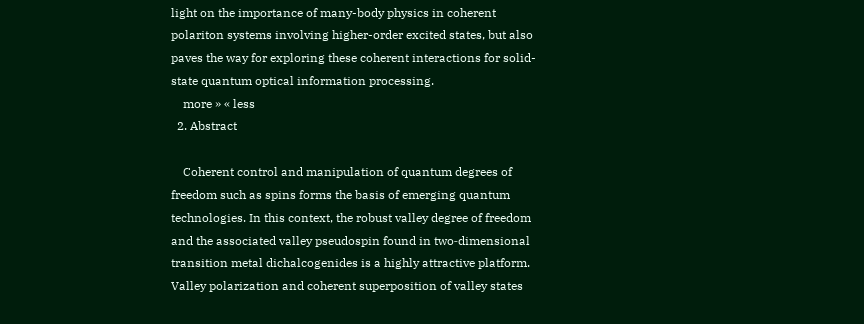light on the importance of many-body physics in coherent polariton systems involving higher-order excited states, but also paves the way for exploring these coherent interactions for solid-state quantum optical information processing.
    more » « less
  2. Abstract

    Coherent control and manipulation of quantum degrees of freedom such as spins forms the basis of emerging quantum technologies. In this context, the robust valley degree of freedom and the associated valley pseudospin found in two‐dimensional transition metal dichalcogenides is a highly attractive platform. Valley polarization and coherent superposition of valley states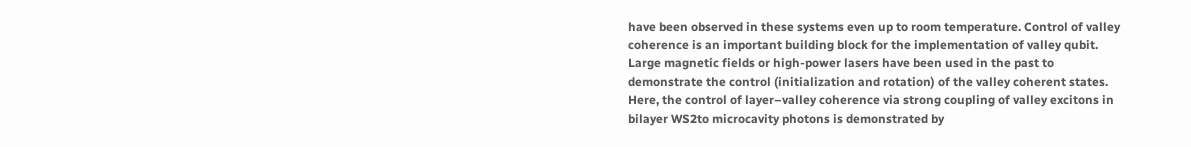have been observed in these systems even up to room temperature. Control of valley coherence is an important building block for the implementation of valley qubit. Large magnetic fields or high‐power lasers have been used in the past to demonstrate the control (initialization and rotation) of the valley coherent states. Here, the control of layer–valley coherence via strong coupling of valley excitons in bilayer WS2to microcavity photons is demonstrated by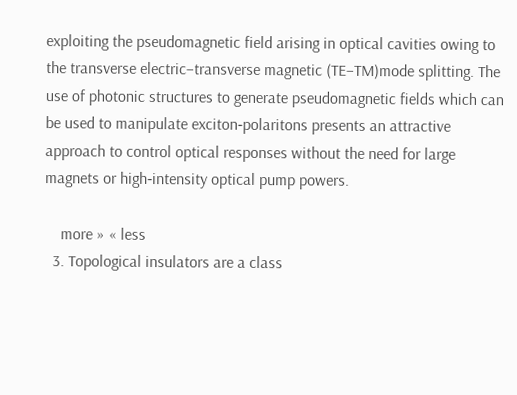exploiting the pseudomagnetic field arising in optical cavities owing to the transverse electric–transverse magnetic (TE–TM)mode splitting. The use of photonic structures to generate pseudomagnetic fields which can be used to manipulate exciton‐polaritons presents an attractive approach to control optical responses without the need for large magnets or high‐intensity optical pump powers.

    more » « less
  3. Topological insulators are a class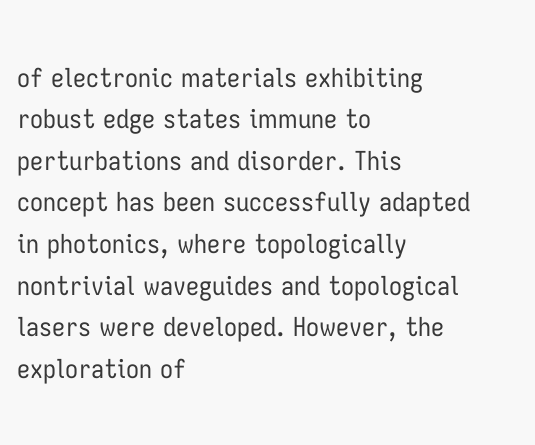of electronic materials exhibiting robust edge states immune to perturbations and disorder. This concept has been successfully adapted in photonics, where topologically nontrivial waveguides and topological lasers were developed. However, the exploration of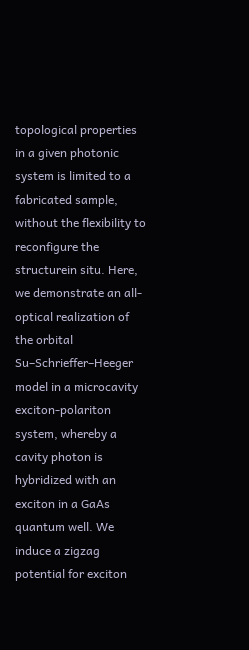topological properties in a given photonic system is limited to a fabricated sample, without the flexibility to reconfigure the structurein situ. Here, we demonstrate an all-optical realization of the orbital Su–Schrieffer–Heeger model in a microcavity exciton-polariton system, whereby a cavity photon is hybridized with an exciton in a GaAs quantum well. We induce a zigzag potential for exciton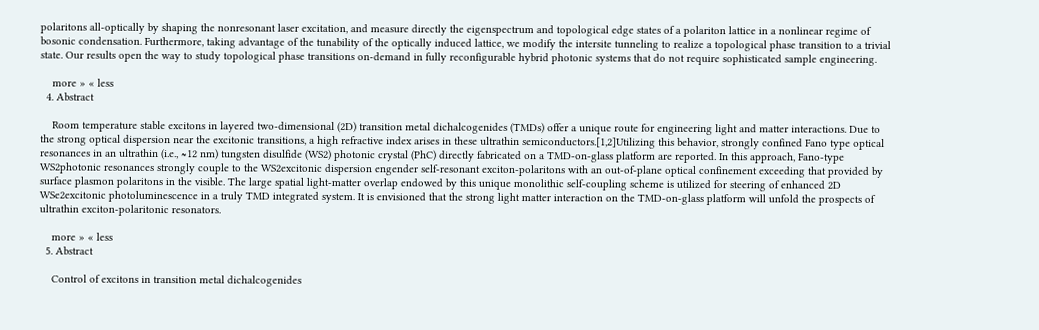polaritons all-optically by shaping the nonresonant laser excitation, and measure directly the eigenspectrum and topological edge states of a polariton lattice in a nonlinear regime of bosonic condensation. Furthermore, taking advantage of the tunability of the optically induced lattice, we modify the intersite tunneling to realize a topological phase transition to a trivial state. Our results open the way to study topological phase transitions on-demand in fully reconfigurable hybrid photonic systems that do not require sophisticated sample engineering.

    more » « less
  4. Abstract

    Room temperature stable excitons in layered two‐dimensional (2D) transition metal dichalcogenides (TMDs) offer a unique route for engineering light and matter interactions. Due to the strong optical dispersion near the excitonic transitions, a high refractive index arises in these ultrathin semiconductors.[1,2]Utilizing this behavior, strongly confined Fano type optical resonances in an ultrathin (i.e., ≈12 nm) tungsten disulfide (WS2) photonic crystal (PhC) directly fabricated on a TMD‐on‐glass platform are reported. In this approach, Fano‐type WS2photonic resonances strongly couple to the WS2excitonic dispersion engender self‐resonant exciton‐polaritons with an out‐of‐plane optical confinement exceeding that provided by surface plasmon polaritons in the visible. The large spatial light‐matter overlap endowed by this unique monolithic self‐coupling scheme is utilized for steering of enhanced 2D WSe2excitonic photoluminescence in a truly TMD integrated system. It is envisioned that the strong light matter interaction on the TMD‐on‐glass platform will unfold the prospects of ultrathin exciton‐polaritonic resonators.

    more » « less
  5. Abstract

    Control of excitons in transition metal dichalcogenides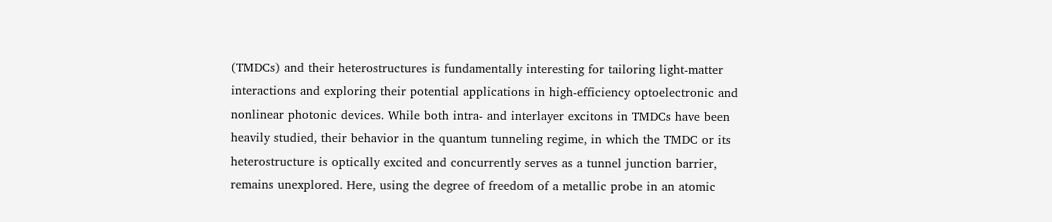(TMDCs) and their heterostructures is fundamentally interesting for tailoring light-matter interactions and exploring their potential applications in high-efficiency optoelectronic and nonlinear photonic devices. While both intra- and interlayer excitons in TMDCs have been heavily studied, their behavior in the quantum tunneling regime, in which the TMDC or its heterostructure is optically excited and concurrently serves as a tunnel junction barrier, remains unexplored. Here, using the degree of freedom of a metallic probe in an atomic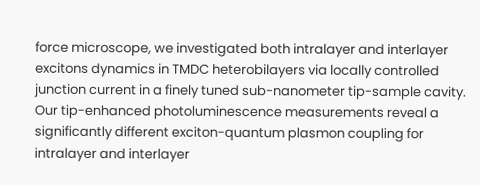force microscope, we investigated both intralayer and interlayer excitons dynamics in TMDC heterobilayers via locally controlled junction current in a finely tuned sub-nanometer tip-sample cavity. Our tip-enhanced photoluminescence measurements reveal a significantly different exciton-quantum plasmon coupling for intralayer and interlayer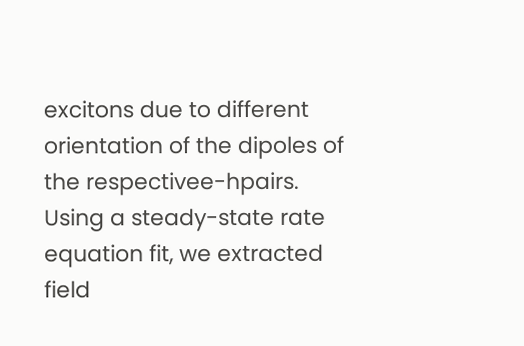excitons due to different orientation of the dipoles of the respectivee-hpairs. Using a steady-state rate equation fit, we extracted field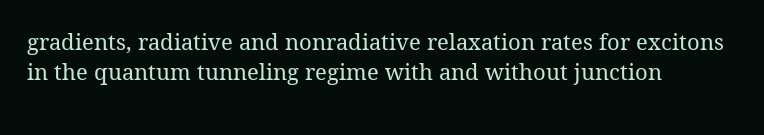gradients, radiative and nonradiative relaxation rates for excitons in the quantum tunneling regime with and without junction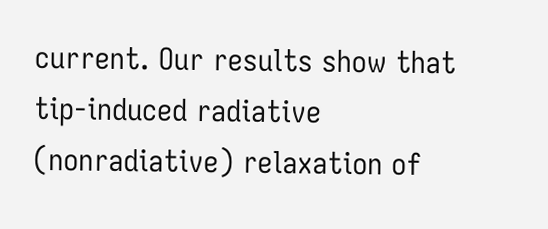current. Our results show that tip-induced radiative (nonradiative) relaxation of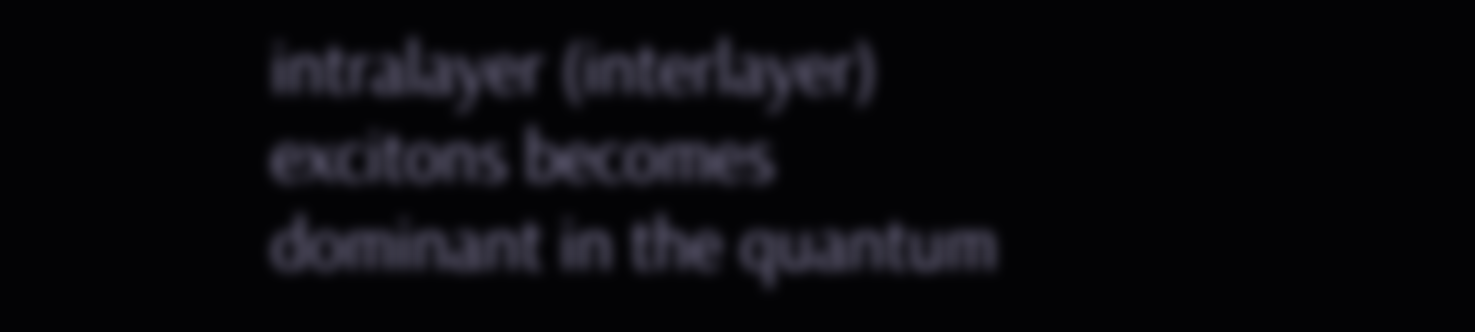intralayer (interlayer) excitons becomes dominant in the quantum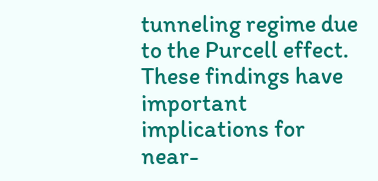tunneling regime due to the Purcell effect. These findings have important implications for near-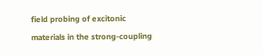field probing of excitonic materials in the strong-coupling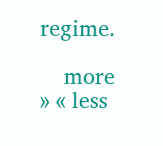regime.

    more » « less